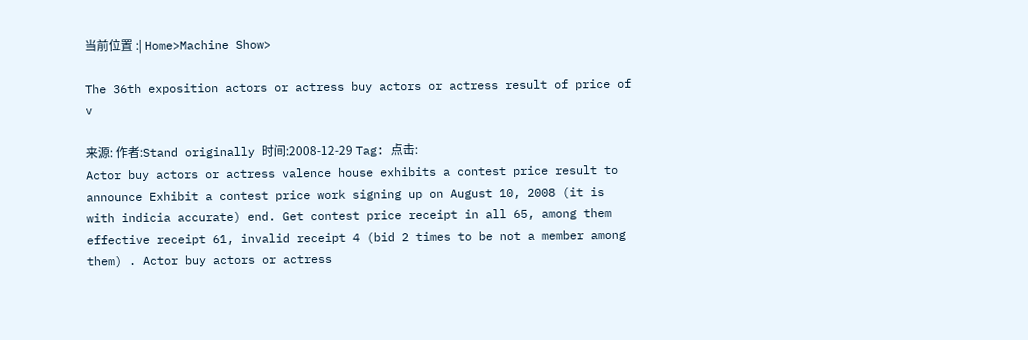当前位置 :| Home>Machine Show>

The 36th exposition actors or actress buy actors or actress result of price of v

来源: 作者:Stand originally 时间:2008-12-29 Tag: 点击:
Actor buy actors or actress valence house exhibits a contest price result to announce Exhibit a contest price work signing up on August 10, 2008 (it is with indicia accurate) end. Get contest price receipt in all 65, among them effective receipt 61, invalid receipt 4 (bid 2 times to be not a member among them) . Actor buy actors or actress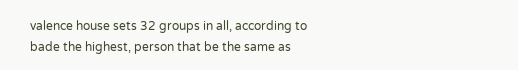valence house sets 32 groups in all, according to bade the highest, person that be the same as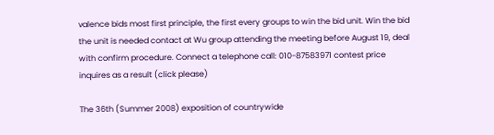valence bids most first principle, the first every groups to win the bid unit. Win the bid the unit is needed contact at Wu group attending the meeting before August 19, deal with confirm procedure. Connect a telephone call: 010-87583971 contest price inquires as a result (click please)

The 36th (Summer 2008) exposition of countrywide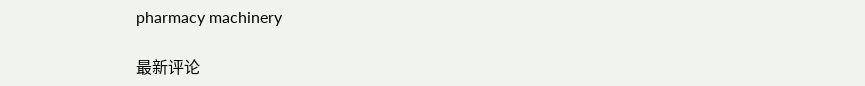pharmacy machinery

最新评论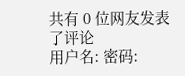共有 0 位网友发表了评论
用户名: 密码: